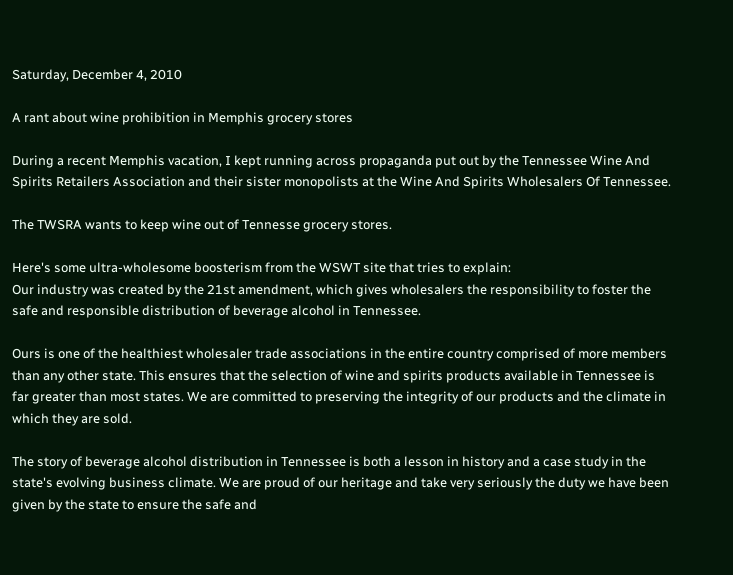Saturday, December 4, 2010

A rant about wine prohibition in Memphis grocery stores

During a recent Memphis vacation, I kept running across propaganda put out by the Tennessee Wine And Spirits Retailers Association and their sister monopolists at the Wine And Spirits Wholesalers Of Tennessee.

The TWSRA wants to keep wine out of Tennesse grocery stores.

Here's some ultra-wholesome boosterism from the WSWT site that tries to explain:
Our industry was created by the 21st amendment, which gives wholesalers the responsibility to foster the safe and responsible distribution of beverage alcohol in Tennessee.

Ours is one of the healthiest wholesaler trade associations in the entire country comprised of more members than any other state. This ensures that the selection of wine and spirits products available in Tennessee is far greater than most states. We are committed to preserving the integrity of our products and the climate in which they are sold.

The story of beverage alcohol distribution in Tennessee is both a lesson in history and a case study in the state's evolving business climate. We are proud of our heritage and take very seriously the duty we have been given by the state to ensure the safe and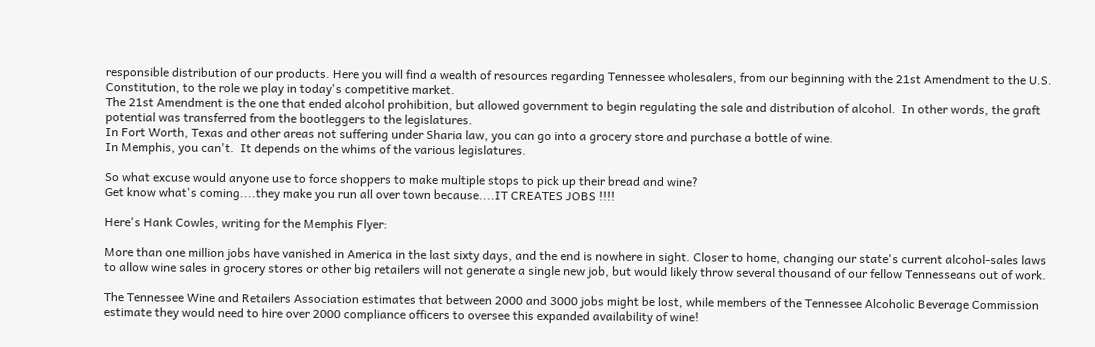responsible distribution of our products. Here you will find a wealth of resources regarding Tennessee wholesalers, from our beginning with the 21st Amendment to the U.S. Constitution, to the role we play in today's competitive market.
The 21st Amendment is the one that ended alcohol prohibition, but allowed government to begin regulating the sale and distribution of alcohol.  In other words, the graft potential was transferred from the bootleggers to the legislatures.
In Fort Worth, Texas and other areas not suffering under Sharia law, you can go into a grocery store and purchase a bottle of wine.
In Memphis, you can't.  It depends on the whims of the various legislatures.

So what excuse would anyone use to force shoppers to make multiple stops to pick up their bread and wine?
Get know what's coming....they make you run all over town because....IT CREATES JOBS !!!!

Here's Hank Cowles, writing for the Memphis Flyer:

More than one million jobs have vanished in America in the last sixty days, and the end is nowhere in sight. Closer to home, changing our state's current alcohol-sales laws to allow wine sales in grocery stores or other big retailers will not generate a single new job, but would likely throw several thousand of our fellow Tennesseans out of work.

The Tennessee Wine and Retailers Association estimates that between 2000 and 3000 jobs might be lost, while members of the Tennessee Alcoholic Beverage Commission estimate they would need to hire over 2000 compliance officers to oversee this expanded availability of wine!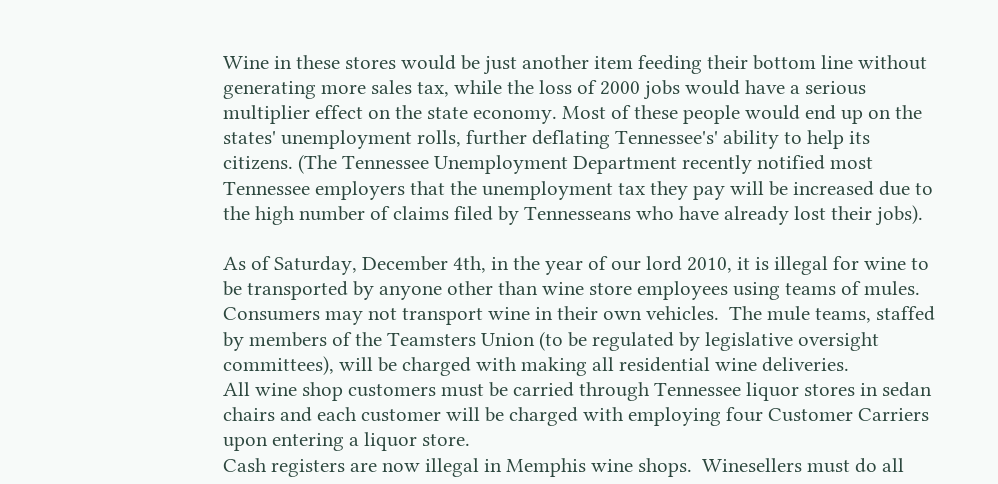Wine in these stores would be just another item feeding their bottom line without generating more sales tax, while the loss of 2000 jobs would have a serious multiplier effect on the state economy. Most of these people would end up on the states' unemployment rolls, further deflating Tennessee's' ability to help its citizens. (The Tennessee Unemployment Department recently notified most Tennessee employers that the unemployment tax they pay will be increased due to the high number of claims filed by Tennesseans who have already lost their jobs).

As of Saturday, December 4th, in the year of our lord 2010, it is illegal for wine to be transported by anyone other than wine store employees using teams of mules.  Consumers may not transport wine in their own vehicles.  The mule teams, staffed by members of the Teamsters Union (to be regulated by legislative oversight committees), will be charged with making all residential wine deliveries.
All wine shop customers must be carried through Tennessee liquor stores in sedan chairs and each customer will be charged with employing four Customer Carriers upon entering a liquor store.
Cash registers are now illegal in Memphis wine shops.  Winesellers must do all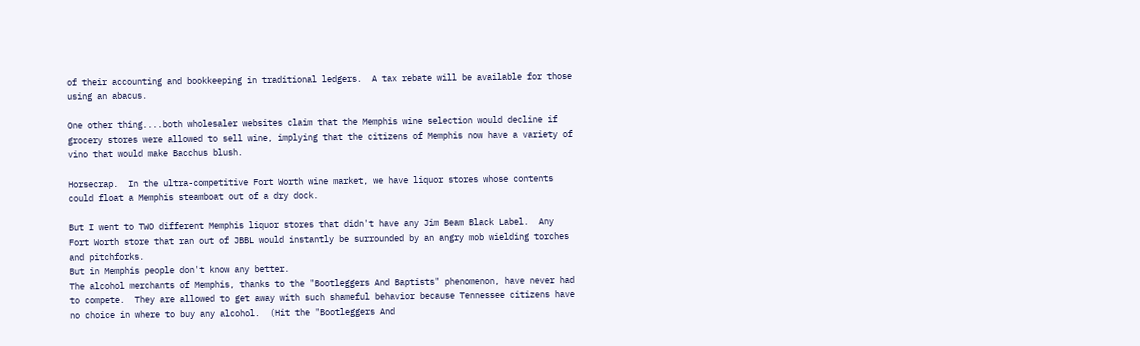of their accounting and bookkeeping in traditional ledgers.  A tax rebate will be available for those using an abacus.

One other thing....both wholesaler websites claim that the Memphis wine selection would decline if grocery stores were allowed to sell wine, implying that the citizens of Memphis now have a variety of vino that would make Bacchus blush.

Horsecrap.  In the ultra-competitive Fort Worth wine market, we have liquor stores whose contents could float a Memphis steamboat out of a dry dock.

But I went to TWO different Memphis liquor stores that didn't have any Jim Beam Black Label.  Any Fort Worth store that ran out of JBBL would instantly be surrounded by an angry mob wielding torches and pitchforks.
But in Memphis people don't know any better.
The alcohol merchants of Memphis, thanks to the "Bootleggers And Baptists" phenomenon, have never had to compete.  They are allowed to get away with such shameful behavior because Tennessee citizens have no choice in where to buy any alcohol.  (Hit the "Bootleggers And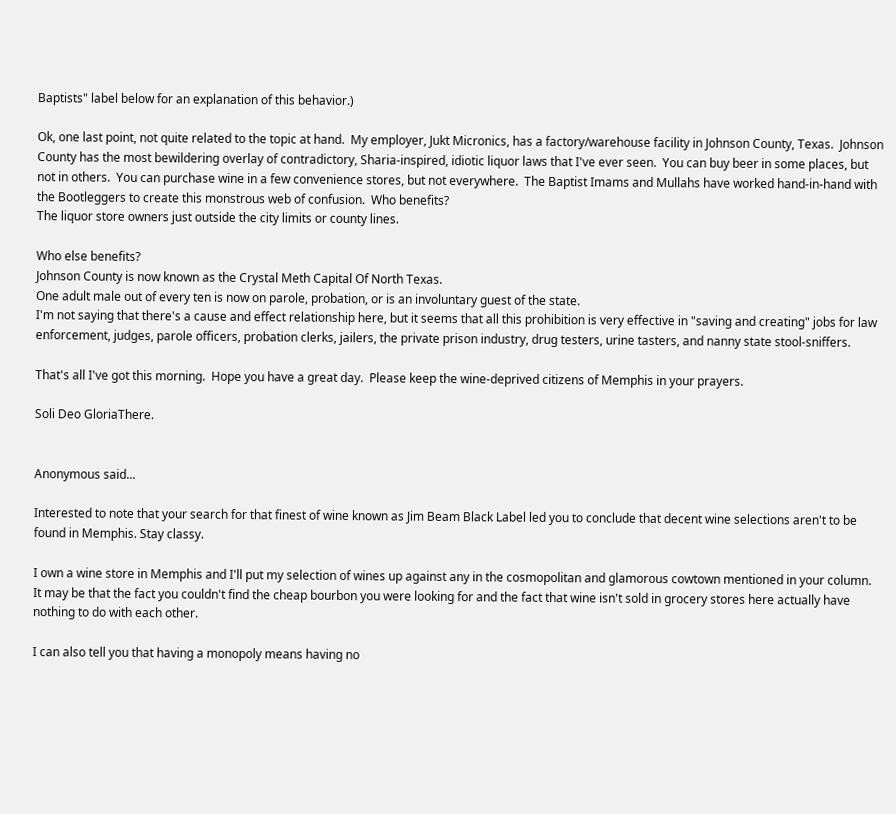Baptists" label below for an explanation of this behavior.)

Ok, one last point, not quite related to the topic at hand.  My employer, Jukt Micronics, has a factory/warehouse facility in Johnson County, Texas.  Johnson County has the most bewildering overlay of contradictory, Sharia-inspired, idiotic liquor laws that I've ever seen.  You can buy beer in some places, but not in others.  You can purchase wine in a few convenience stores, but not everywhere.  The Baptist Imams and Mullahs have worked hand-in-hand with the Bootleggers to create this monstrous web of confusion.  Who benefits?
The liquor store owners just outside the city limits or county lines.

Who else benefits?
Johnson County is now known as the Crystal Meth Capital Of North Texas.
One adult male out of every ten is now on parole, probation, or is an involuntary guest of the state.
I'm not saying that there's a cause and effect relationship here, but it seems that all this prohibition is very effective in "saving and creating" jobs for law enforcement, judges, parole officers, probation clerks, jailers, the private prison industry, drug testers, urine tasters, and nanny state stool-sniffers.

That's all I've got this morning.  Hope you have a great day.  Please keep the wine-deprived citizens of Memphis in your prayers.

Soli Deo GloriaThere.


Anonymous said...

Interested to note that your search for that finest of wine known as Jim Beam Black Label led you to conclude that decent wine selections aren't to be found in Memphis. Stay classy.

I own a wine store in Memphis and I'll put my selection of wines up against any in the cosmopolitan and glamorous cowtown mentioned in your column. It may be that the fact you couldn't find the cheap bourbon you were looking for and the fact that wine isn't sold in grocery stores here actually have nothing to do with each other.

I can also tell you that having a monopoly means having no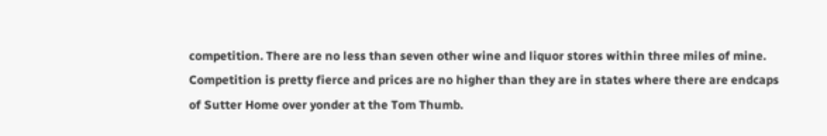competition. There are no less than seven other wine and liquor stores within three miles of mine. Competition is pretty fierce and prices are no higher than they are in states where there are endcaps of Sutter Home over yonder at the Tom Thumb.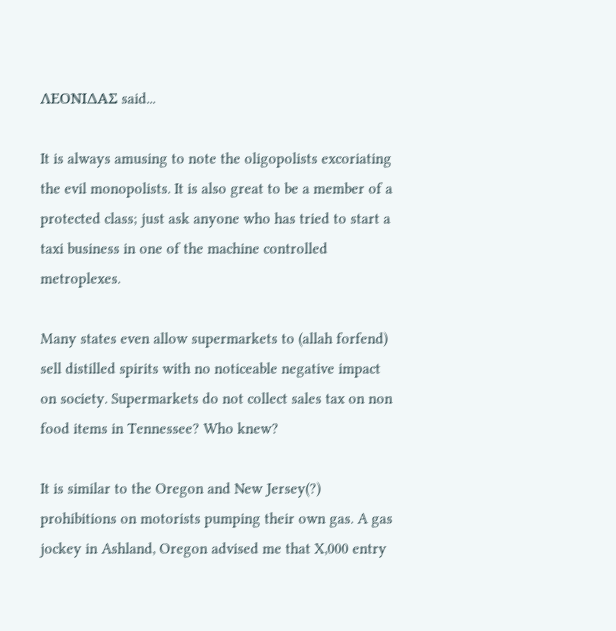ΛΕΟΝΙΔΑΣ said...

It is always amusing to note the oligopolists excoriating the evil monopolists. It is also great to be a member of a protected class; just ask anyone who has tried to start a taxi business in one of the machine controlled metroplexes.

Many states even allow supermarkets to (allah forfend) sell distilled spirits with no noticeable negative impact on society. Supermarkets do not collect sales tax on non food items in Tennessee? Who knew?

It is similar to the Oregon and New Jersey(?) prohibitions on motorists pumping their own gas. A gas jockey in Ashland, Oregon advised me that X,000 entry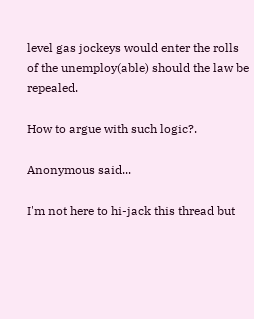level gas jockeys would enter the rolls of the unemploy(able) should the law be repealed.

How to argue with such logic?.

Anonymous said...

I'm not here to hi-jack this thread but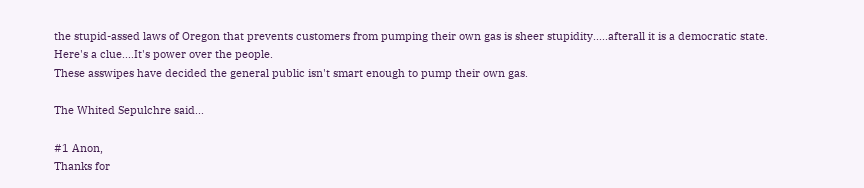the stupid-assed laws of Oregon that prevents customers from pumping their own gas is sheer stupidity.....afterall it is a democratic state. Here's a clue....It's power over the people.
These asswipes have decided the general public isn't smart enough to pump their own gas.

The Whited Sepulchre said...

#1 Anon,
Thanks for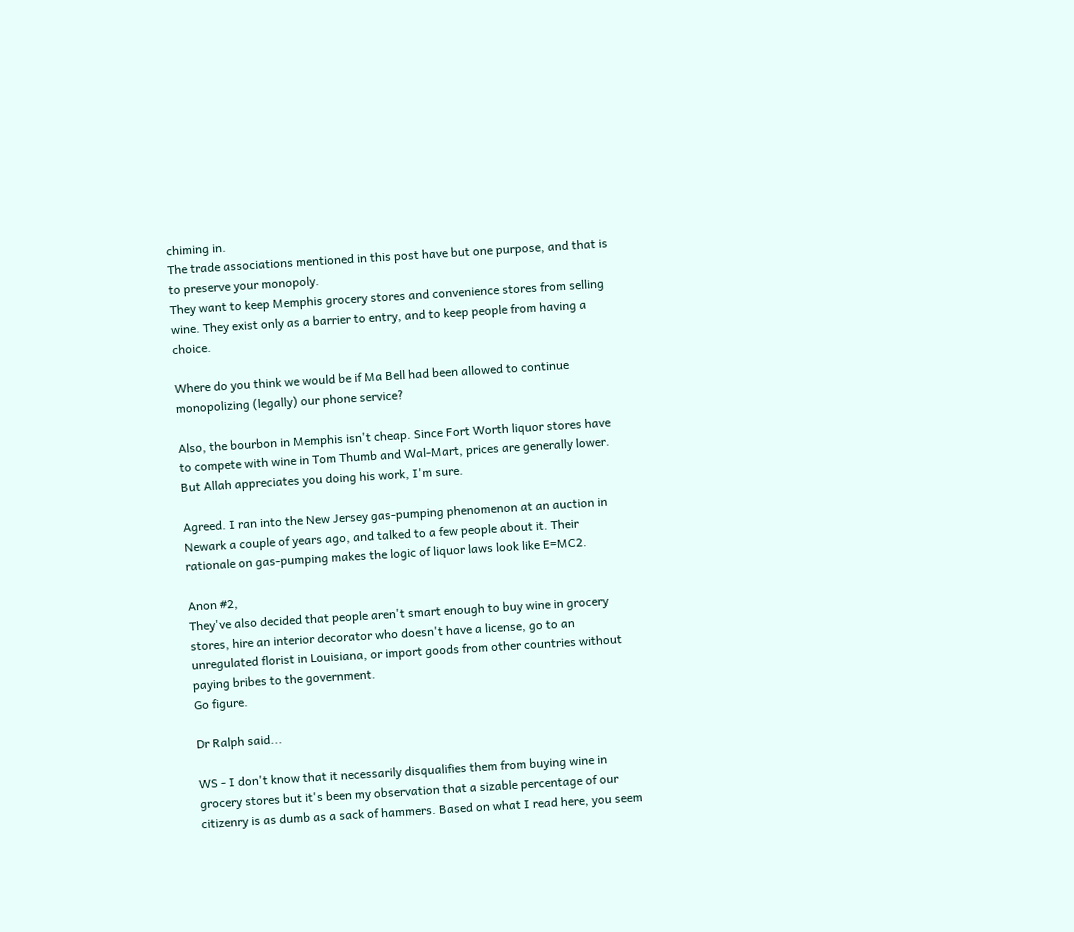chiming in.
The trade associations mentioned in this post have but one purpose, and that is to preserve your monopoly.
They want to keep Memphis grocery stores and convenience stores from selling wine. They exist only as a barrier to entry, and to keep people from having a choice.

Where do you think we would be if Ma Bell had been allowed to continue monopolizing (legally) our phone service?

Also, the bourbon in Memphis isn't cheap. Since Fort Worth liquor stores have to compete with wine in Tom Thumb and Wal-Mart, prices are generally lower.
But Allah appreciates you doing his work, I'm sure.

Agreed. I ran into the New Jersey gas-pumping phenomenon at an auction in Newark a couple of years ago, and talked to a few people about it. Their rationale on gas-pumping makes the logic of liquor laws look like E=MC2.

Anon #2,
They've also decided that people aren't smart enough to buy wine in grocery stores, hire an interior decorator who doesn't have a license, go to an unregulated florist in Louisiana, or import goods from other countries without paying bribes to the government.
Go figure.

Dr Ralph said...

WS - I don't know that it necessarily disqualifies them from buying wine in grocery stores but it's been my observation that a sizable percentage of our citizenry is as dumb as a sack of hammers. Based on what I read here, you seem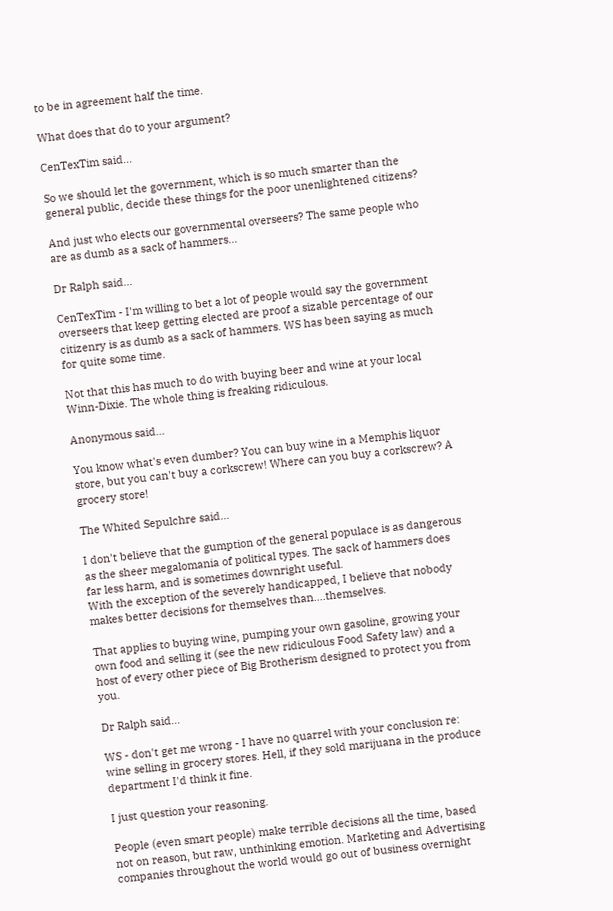to be in agreement half the time.

What does that do to your argument?

CenTexTim said...

So we should let the government, which is so much smarter than the general public, decide these things for the poor unenlightened citizens?

And just who elects our governmental overseers? The same people who are as dumb as a sack of hammers...

Dr Ralph said...

CenTexTim - I'm willing to bet a lot of people would say the government overseers that keep getting elected are proof a sizable percentage of our citizenry is as dumb as a sack of hammers. WS has been saying as much for quite some time.

Not that this has much to do with buying beer and wine at your local Winn-Dixie. The whole thing is freaking ridiculous.

Anonymous said...

You know what's even dumber? You can buy wine in a Memphis liquor store, but you can't buy a corkscrew! Where can you buy a corkscrew? A grocery store!

The Whited Sepulchre said...

I don't believe that the gumption of the general populace is as dangerous as the sheer megalomania of political types. The sack of hammers does far less harm, and is sometimes downright useful.
With the exception of the severely handicapped, I believe that nobody makes better decisions for themselves than....themselves.

That applies to buying wine, pumping your own gasoline, growing your own food and selling it (see the new ridiculous Food Safety law) and a host of every other piece of Big Brotherism designed to protect you from you.

Dr Ralph said...

WS - don't get me wrong - I have no quarrel with your conclusion re: wine selling in grocery stores. Hell, if they sold marijuana in the produce department I'd think it fine.

I just question your reasoning.

People (even smart people) make terrible decisions all the time, based not on reason, but raw, unthinking emotion. Marketing and Advertising companies throughout the world would go out of business overnight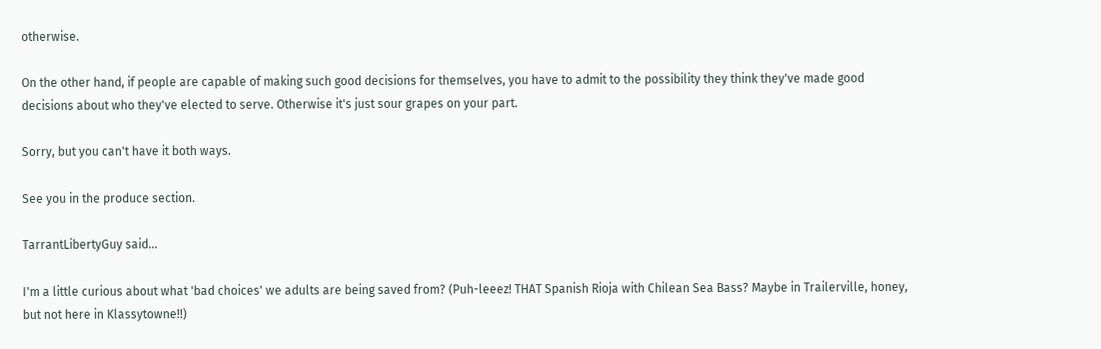otherwise.

On the other hand, if people are capable of making such good decisions for themselves, you have to admit to the possibility they think they've made good decisions about who they've elected to serve. Otherwise it's just sour grapes on your part.

Sorry, but you can't have it both ways.

See you in the produce section.

TarrantLibertyGuy said...

I'm a little curious about what 'bad choices' we adults are being saved from? (Puh-leeez! THAT Spanish Rioja with Chilean Sea Bass? Maybe in Trailerville, honey, but not here in Klassytowne!!)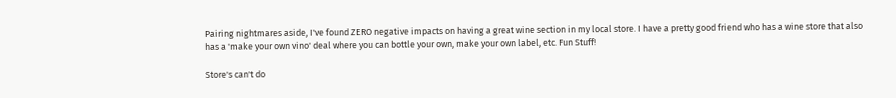Pairing nightmares aside, I've found ZERO negative impacts on having a great wine section in my local store. I have a pretty good friend who has a wine store that also has a 'make your own vino' deal where you can bottle your own, make your own label, etc. Fun Stuff!

Store's can't do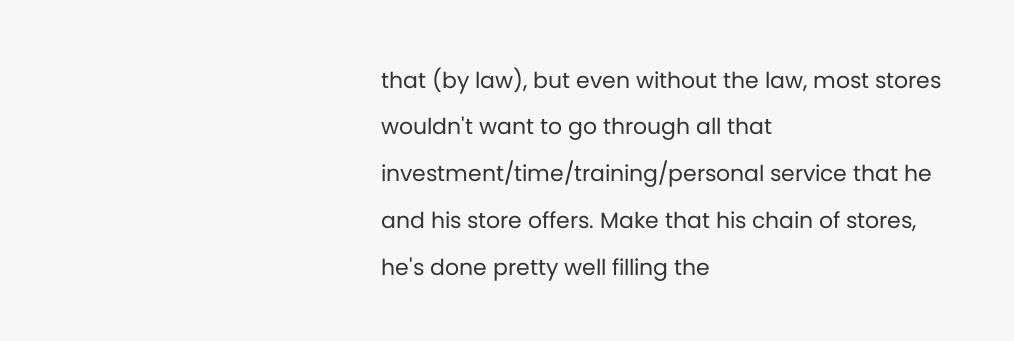that (by law), but even without the law, most stores wouldn't want to go through all that investment/time/training/personal service that he and his store offers. Make that his chain of stores, he's done pretty well filling the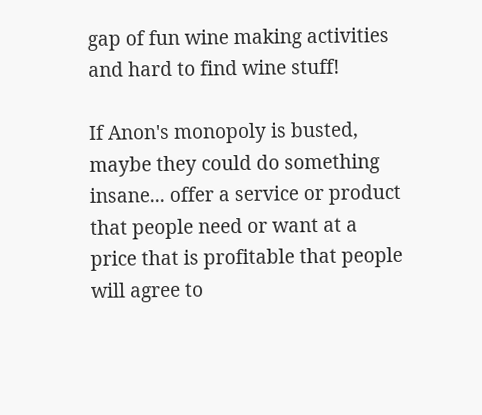gap of fun wine making activities and hard to find wine stuff!

If Anon's monopoly is busted, maybe they could do something insane... offer a service or product that people need or want at a price that is profitable that people will agree to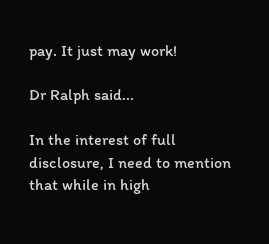pay. It just may work!

Dr Ralph said...

In the interest of full disclosure, I need to mention that while in high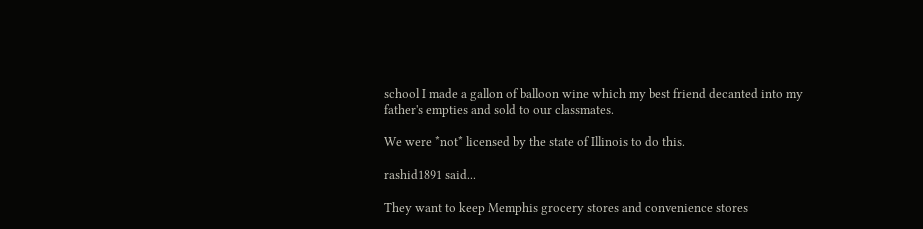school I made a gallon of balloon wine which my best friend decanted into my father's empties and sold to our classmates.

We were *not* licensed by the state of Illinois to do this.

rashid1891 said...

They want to keep Memphis grocery stores and convenience stores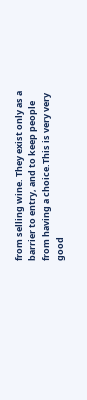from selling wine. They exist only as a barrier to entry, and to keep people from having a choice.This is very very good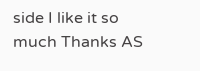side I like it so much Thanks AS